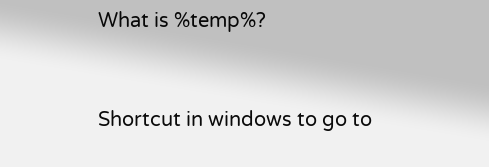What is %temp%?


Shortcut in windows to go to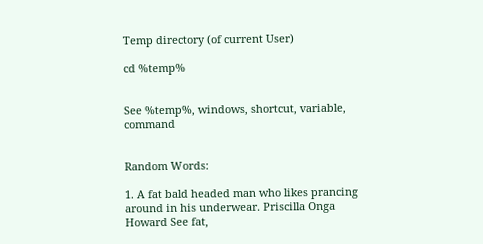Temp directory (of current User)

cd %temp%


See %temp%, windows, shortcut, variable, command


Random Words:

1. A fat bald headed man who likes prancing around in his underwear. Priscilla Onga Howard See fat,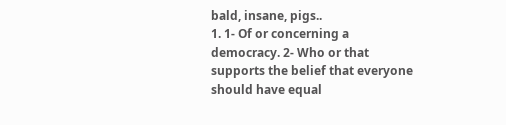bald, insane, pigs..
1. 1- Of or concerning a democracy. 2- Who or that supports the belief that everyone should have equal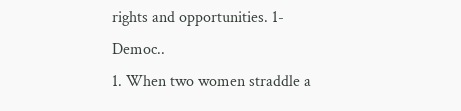rights and opportunities. 1- Democ..
1. When two women straddle a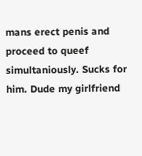mans erect penis and proceed to queef simultaniously. Sucks for him. Dude my girlfriend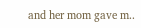and her mom gave m..